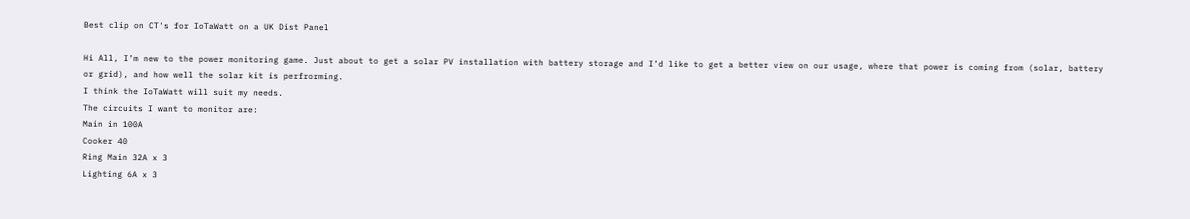Best clip on CT's for IoTaWatt on a UK Dist Panel

Hi All, I’m new to the power monitoring game. Just about to get a solar PV installation with battery storage and I’d like to get a better view on our usage, where that power is coming from (solar, battery or grid), and how well the solar kit is perfrorming.
I think the IoTaWatt will suit my needs.
The circuits I want to monitor are:
Main in 100A
Cooker 40
Ring Main 32A x 3
Lighting 6A x 3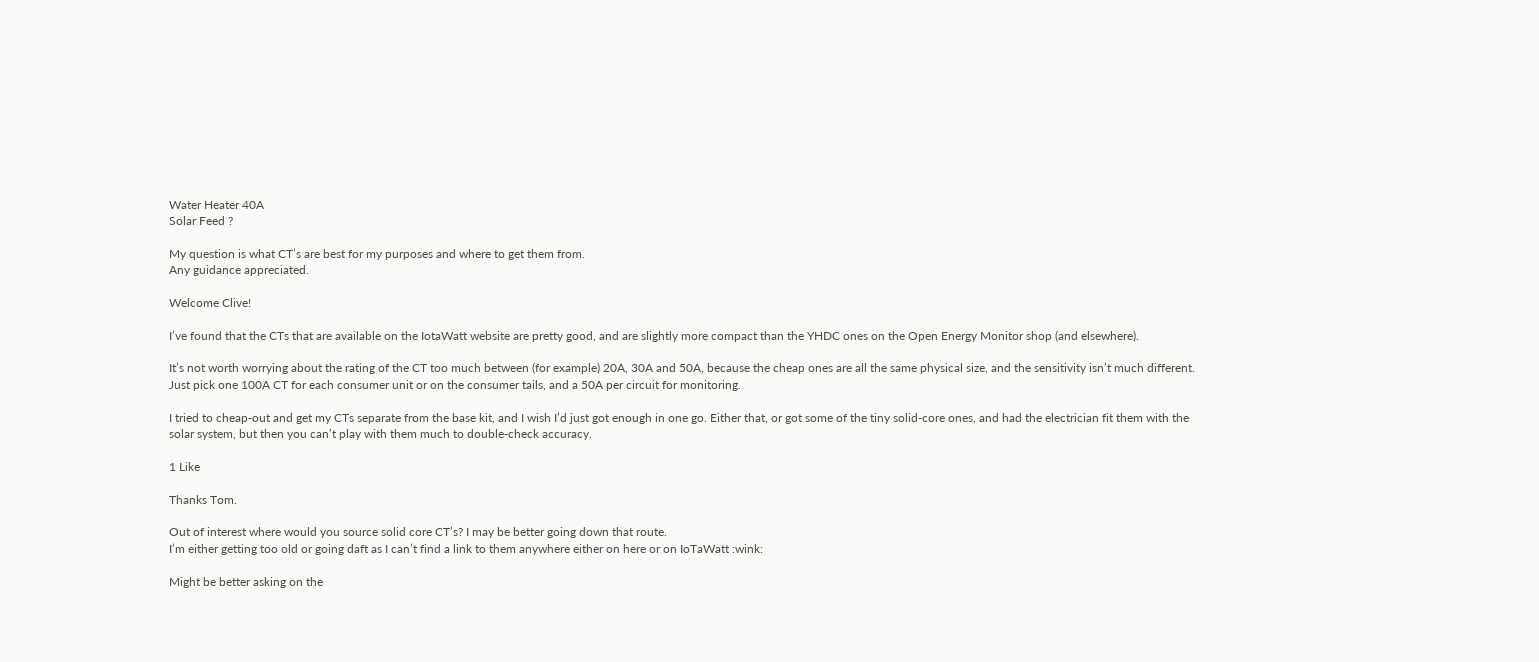Water Heater 40A
Solar Feed ?

My question is what CT’s are best for my purposes and where to get them from.
Any guidance appreciated.

Welcome Clive!

I’ve found that the CTs that are available on the IotaWatt website are pretty good, and are slightly more compact than the YHDC ones on the Open Energy Monitor shop (and elsewhere).

It’s not worth worrying about the rating of the CT too much between (for example) 20A, 30A and 50A, because the cheap ones are all the same physical size, and the sensitivity isn’t much different. Just pick one 100A CT for each consumer unit or on the consumer tails, and a 50A per circuit for monitoring.

I tried to cheap-out and get my CTs separate from the base kit, and I wish I’d just got enough in one go. Either that, or got some of the tiny solid-core ones, and had the electrician fit them with the solar system, but then you can’t play with them much to double-check accuracy.

1 Like

Thanks Tom.

Out of interest where would you source solid core CT’s? I may be better going down that route.
I’m either getting too old or going daft as I can’t find a link to them anywhere either on here or on IoTaWatt :wink:

Might be better asking on the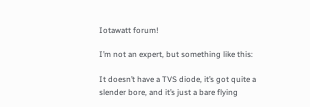Iotawatt forum!

I’m not an expert, but something like this:

It doesn’t have a TVS diode, it’s got quite a slender bore, and it’s just a bare flying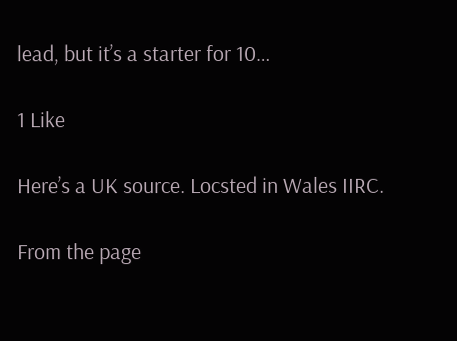lead, but it’s a starter for 10…

1 Like

Here’s a UK source. Locsted in Wales IIRC.

From the page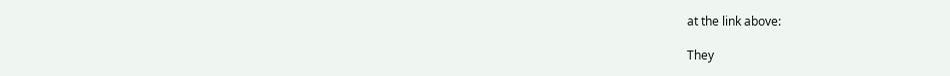at the link above:

They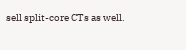sell split-core CTs as well.